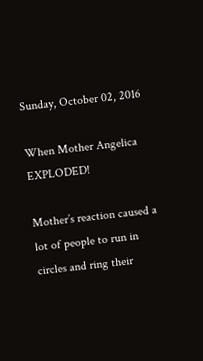Sunday, October 02, 2016

When Mother Angelica EXPLODED!

Mother’s reaction caused a lot of people to run in circles and ring their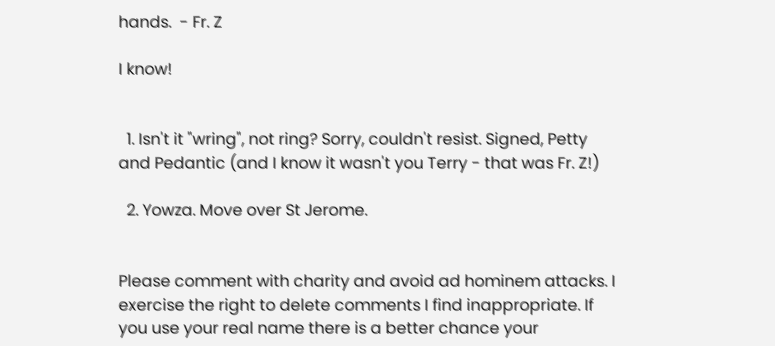hands.  - Fr. Z

I know!


  1. Isn't it "wring", not ring? Sorry, couldn't resist. Signed, Petty and Pedantic (and I know it wasn't you Terry - that was Fr. Z!)

  2. Yowza. Move over St Jerome.


Please comment with charity and avoid ad hominem attacks. I exercise the right to delete comments I find inappropriate. If you use your real name there is a better chance your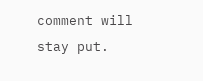comment will stay put.